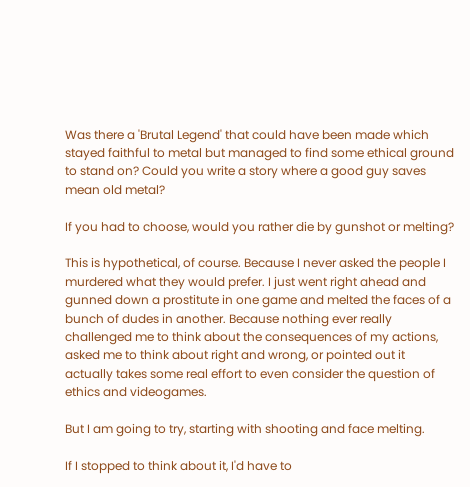Was there a 'Brutal Legend' that could have been made which stayed faithful to metal but managed to find some ethical ground to stand on? Could you write a story where a good guy saves mean old metal?

If you had to choose, would you rather die by gunshot or melting?

This is hypothetical, of course. Because I never asked the people I murdered what they would prefer. I just went right ahead and gunned down a prostitute in one game and melted the faces of a bunch of dudes in another. Because nothing ever really challenged me to think about the consequences of my actions, asked me to think about right and wrong, or pointed out it actually takes some real effort to even consider the question of ethics and videogames.

But I am going to try, starting with shooting and face melting.

If I stopped to think about it, I'd have to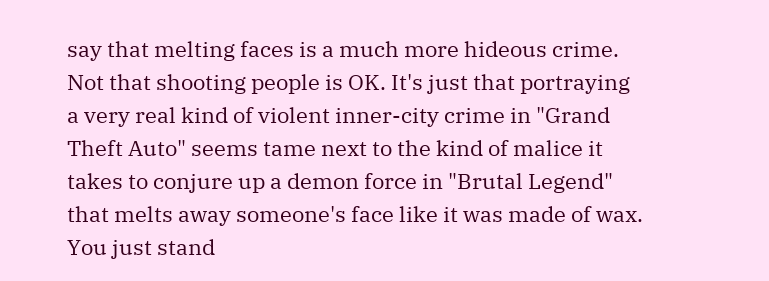say that melting faces is a much more hideous crime. Not that shooting people is OK. It's just that portraying a very real kind of violent inner-city crime in "Grand Theft Auto" seems tame next to the kind of malice it takes to conjure up a demon force in "Brutal Legend" that melts away someone's face like it was made of wax. You just stand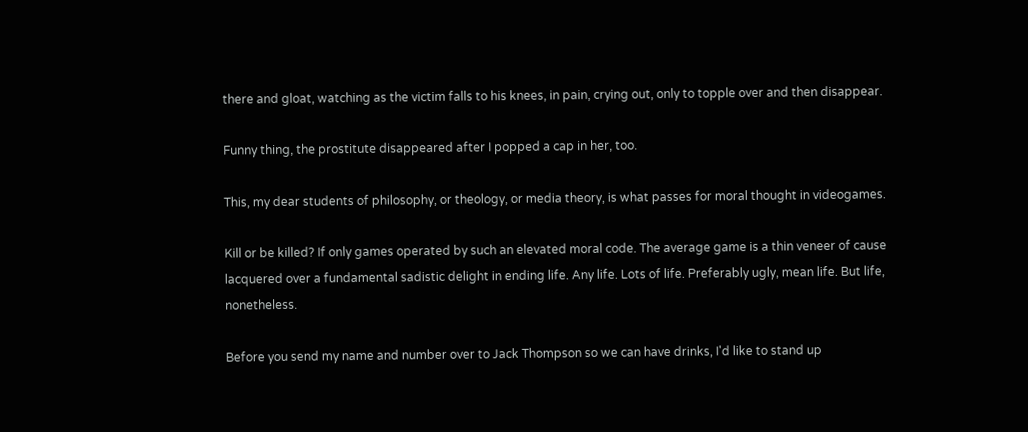there and gloat, watching as the victim falls to his knees, in pain, crying out, only to topple over and then disappear.

Funny thing, the prostitute disappeared after I popped a cap in her, too.

This, my dear students of philosophy, or theology, or media theory, is what passes for moral thought in videogames.

Kill or be killed? If only games operated by such an elevated moral code. The average game is a thin veneer of cause lacquered over a fundamental sadistic delight in ending life. Any life. Lots of life. Preferably ugly, mean life. But life, nonetheless.

Before you send my name and number over to Jack Thompson so we can have drinks, I'd like to stand up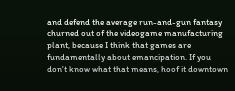and defend the average run-and-gun fantasy churned out of the videogame manufacturing plant, because I think that games are fundamentally about emancipation. If you don't know what that means, hoof it downtown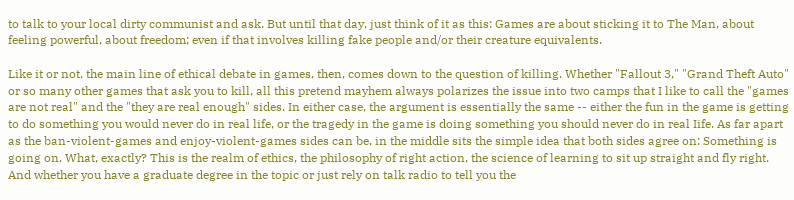to talk to your local dirty communist and ask. But until that day, just think of it as this: Games are about sticking it to The Man, about feeling powerful, about freedom; even if that involves killing fake people and/or their creature equivalents.

Like it or not, the main line of ethical debate in games, then, comes down to the question of killing. Whether "Fallout 3," "Grand Theft Auto" or so many other games that ask you to kill, all this pretend mayhem always polarizes the issue into two camps that I like to call the "games are not real" and the "they are real enough" sides. In either case, the argument is essentially the same -- either the fun in the game is getting to do something you would never do in real life, or the tragedy in the game is doing something you should never do in real Iife. As far apart as the ban-violent-games and enjoy-violent-games sides can be, in the middle sits the simple idea that both sides agree on: Something is going on. What, exactly? This is the realm of ethics, the philosophy of right action, the science of learning to sit up straight and fly right. And whether you have a graduate degree in the topic or just rely on talk radio to tell you the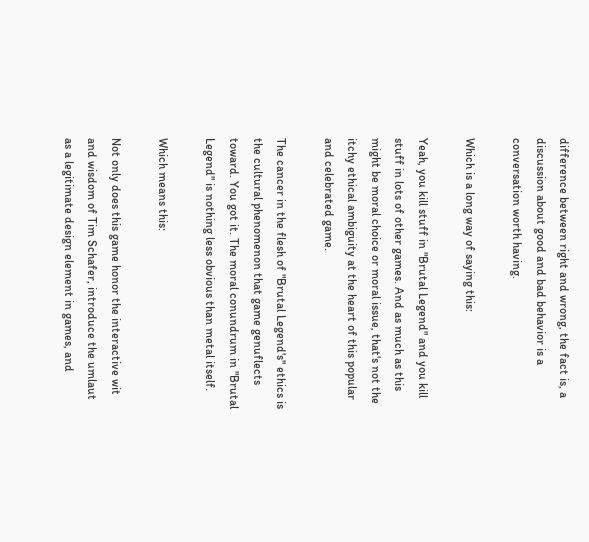difference between right and wrong, the fact is, a discussion about good and bad behavior is a conversation worth having.

Which is a long way of saying this:

Yeah, you kill stuff in "Brutal Legend" and you kill stuff in lots of other games. And as much as this might be moral choice or moral issue, that's not the itchy ethical ambiguity at the heart of this popular and celebrated game.

The cancer in the flesh of "Brutal Legend's" ethics is the cultural phenomenon that game genuflects toward. You got it. The moral conundrum in "Brutal Legend" is nothing less obvious than metal itself.

Which means this:

Not only does this game honor the interactive wit and wisdom of Tim Schafer, introduce the umlaut as a legitimate design element in games, and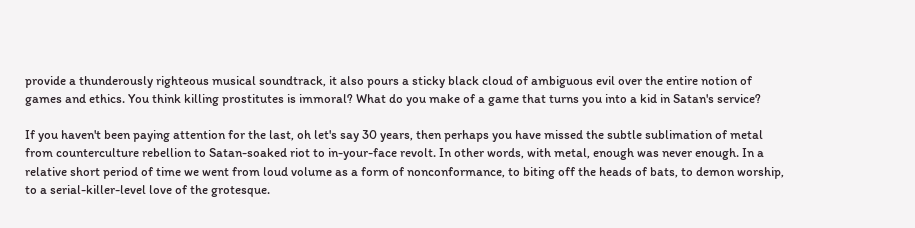provide a thunderously righteous musical soundtrack, it also pours a sticky black cloud of ambiguous evil over the entire notion of games and ethics. You think killing prostitutes is immoral? What do you make of a game that turns you into a kid in Satan's service?

If you haven't been paying attention for the last, oh let's say 30 years, then perhaps you have missed the subtle sublimation of metal from counterculture rebellion to Satan-soaked riot to in-your-face revolt. In other words, with metal, enough was never enough. In a relative short period of time we went from loud volume as a form of nonconformance, to biting off the heads of bats, to demon worship, to a serial-killer-level love of the grotesque.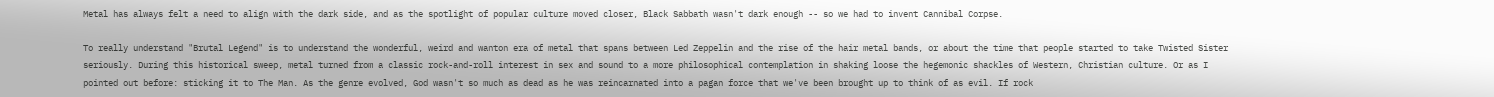Metal has always felt a need to align with the dark side, and as the spotlight of popular culture moved closer, Black Sabbath wasn't dark enough -- so we had to invent Cannibal Corpse.

To really understand "Brutal Legend" is to understand the wonderful, weird and wanton era of metal that spans between Led Zeppelin and the rise of the hair metal bands, or about the time that people started to take Twisted Sister seriously. During this historical sweep, metal turned from a classic rock-and-roll interest in sex and sound to a more philosophical contemplation in shaking loose the hegemonic shackles of Western, Christian culture. Or as I pointed out before: sticking it to The Man. As the genre evolved, God wasn't so much as dead as he was reincarnated into a pagan force that we've been brought up to think of as evil. If rock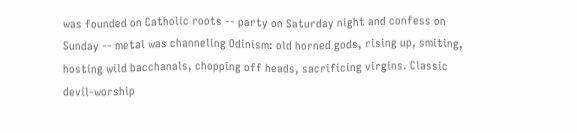was founded on Catholic roots -- party on Saturday night and confess on Sunday -- metal was channeling Odinism: old horned gods, rising up, smiting, hosting wild bacchanals, chopping off heads, sacrificing virgins. Classic devil-worship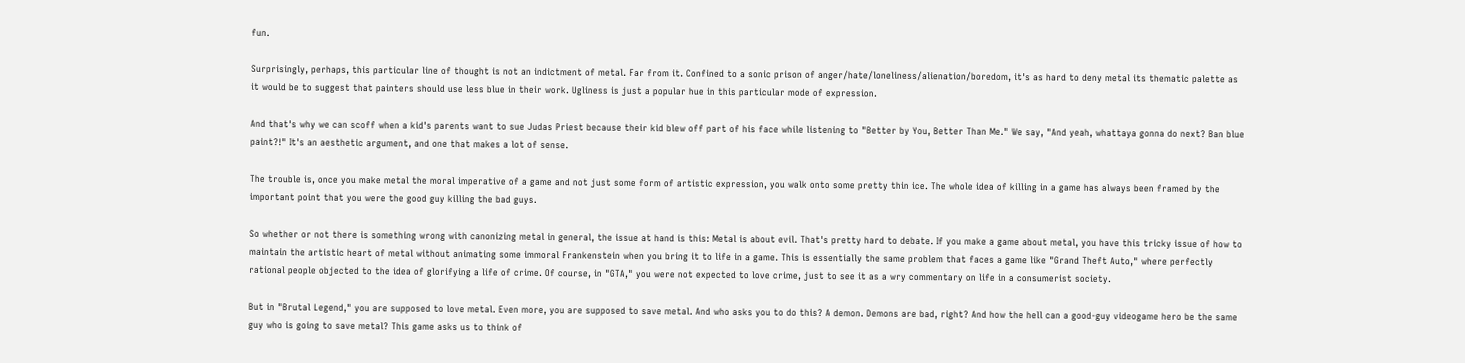fun.

Surprisingly, perhaps, this particular line of thought is not an indictment of metal. Far from it. Confined to a sonic prison of anger/hate/loneliness/alienation/boredom, it's as hard to deny metal its thematic palette as it would be to suggest that painters should use less blue in their work. Ugliness is just a popular hue in this particular mode of expression.

And that's why we can scoff when a kid's parents want to sue Judas Priest because their kid blew off part of his face while listening to "Better by You, Better Than Me." We say, "And yeah, whattaya gonna do next? Ban blue paint?!" It's an aesthetic argument, and one that makes a lot of sense.

The trouble is, once you make metal the moral imperative of a game and not just some form of artistic expression, you walk onto some pretty thin ice. The whole idea of killing in a game has always been framed by the important point that you were the good guy killing the bad guys.

So whether or not there is something wrong with canonizing metal in general, the issue at hand is this: Metal is about evil. That's pretty hard to debate. If you make a game about metal, you have this tricky issue of how to maintain the artistic heart of metal without animating some immoral Frankenstein when you bring it to life in a game. This is essentially the same problem that faces a game like "Grand Theft Auto," where perfectly rational people objected to the idea of glorifying a life of crime. Of course, in "GTA," you were not expected to love crime, just to see it as a wry commentary on life in a consumerist society.

But in "Brutal Legend," you are supposed to love metal. Even more, you are supposed to save metal. And who asks you to do this? A demon. Demons are bad, right? And how the hell can a good-guy videogame hero be the same guy who is going to save metal? This game asks us to think of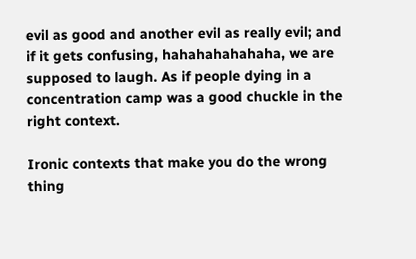evil as good and another evil as really evil; and if it gets confusing, hahahahahahaha, we are supposed to laugh. As if people dying in a concentration camp was a good chuckle in the right context.

Ironic contexts that make you do the wrong thing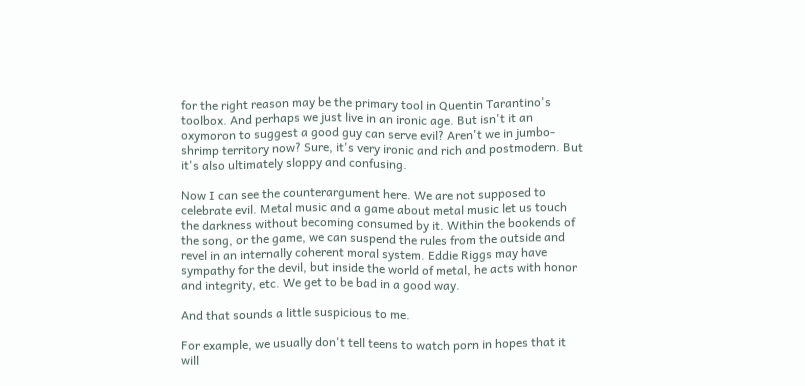for the right reason may be the primary tool in Quentin Tarantino's toolbox. And perhaps we just live in an ironic age. But isn't it an oxymoron to suggest a good guy can serve evil? Aren't we in jumbo-shrimp territory now? Sure, it's very ironic and rich and postmodern. But it's also ultimately sloppy and confusing.

Now I can see the counterargument here. We are not supposed to celebrate evil. Metal music and a game about metal music let us touch the darkness without becoming consumed by it. Within the bookends of the song, or the game, we can suspend the rules from the outside and revel in an internally coherent moral system. Eddie Riggs may have sympathy for the devil, but inside the world of metal, he acts with honor and integrity, etc. We get to be bad in a good way.

And that sounds a little suspicious to me.

For example, we usually don't tell teens to watch porn in hopes that it will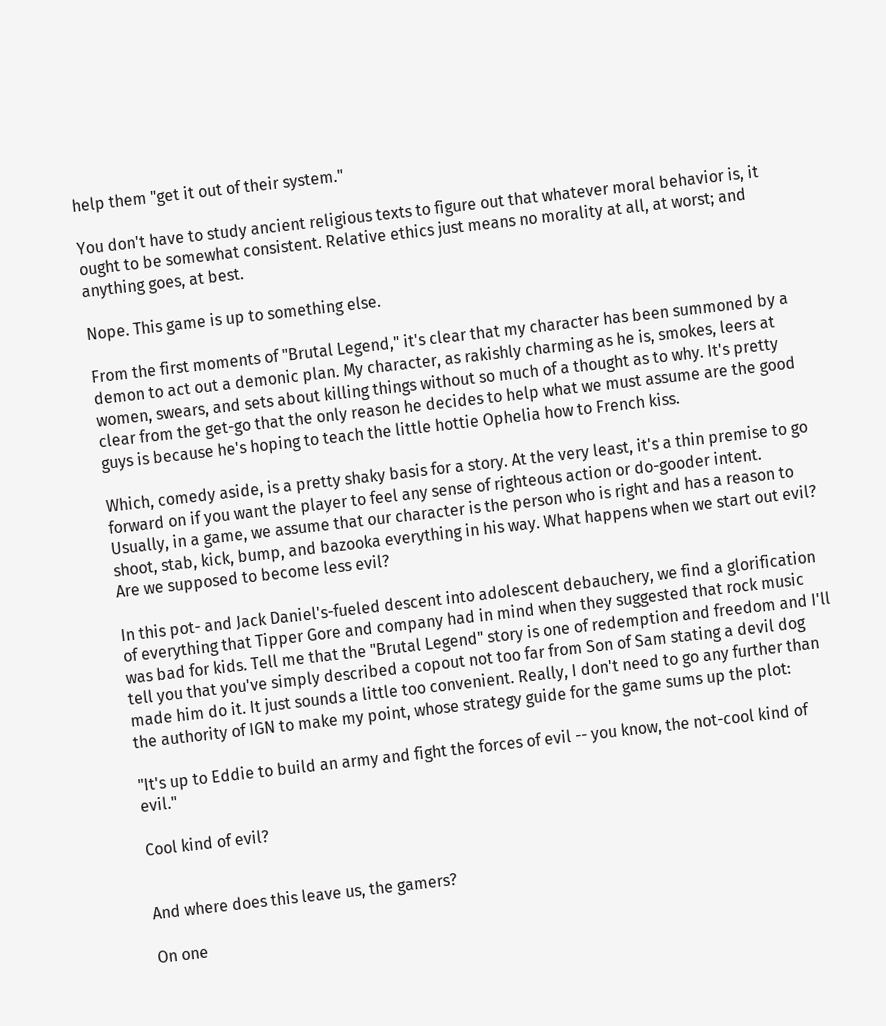help them "get it out of their system."

You don't have to study ancient religious texts to figure out that whatever moral behavior is, it ought to be somewhat consistent. Relative ethics just means no morality at all, at worst; and anything goes, at best.

Nope. This game is up to something else.

From the first moments of "Brutal Legend," it's clear that my character has been summoned by a demon to act out a demonic plan. My character, as rakishly charming as he is, smokes, leers at women, swears, and sets about killing things without so much of a thought as to why. It's pretty clear from the get-go that the only reason he decides to help what we must assume are the good guys is because he's hoping to teach the little hottie Ophelia how to French kiss.

Which, comedy aside, is a pretty shaky basis for a story. At the very least, it's a thin premise to go forward on if you want the player to feel any sense of righteous action or do-gooder intent. Usually, in a game, we assume that our character is the person who is right and has a reason to shoot, stab, kick, bump, and bazooka everything in his way. What happens when we start out evil? Are we supposed to become less evil?

In this pot- and Jack Daniel's-fueled descent into adolescent debauchery, we find a glorification of everything that Tipper Gore and company had in mind when they suggested that rock music was bad for kids. Tell me that the "Brutal Legend" story is one of redemption and freedom and I'll tell you that you've simply described a copout not too far from Son of Sam stating a devil dog made him do it. It just sounds a little too convenient. Really, I don't need to go any further than the authority of IGN to make my point, whose strategy guide for the game sums up the plot:

"It's up to Eddie to build an army and fight the forces of evil -- you know, the not-cool kind of evil."

Cool kind of evil?


And where does this leave us, the gamers?

On one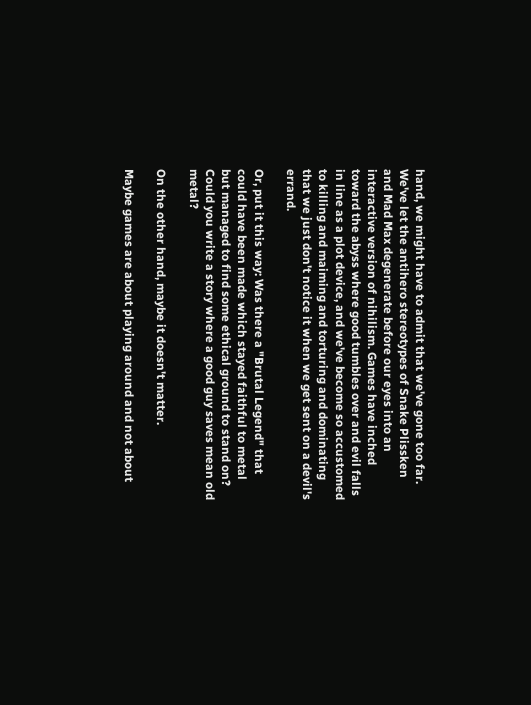hand, we might have to admit that we've gone too far. We've let the antihero stereotypes of Snake Plissken and Mad Max degenerate before our eyes into an interactive version of nihilism. Games have inched toward the abyss where good tumbles over and evil falls in line as a plot device, and we've become so accustomed to killing and maiming and torturing and dominating that we just don't notice it when we get sent on a devil's errand.

Or, put it this way: Was there a "Brutal Legend" that could have been made which stayed faithful to metal but managed to find some ethical ground to stand on? Could you write a story where a good guy saves mean old metal?

On the other hand, maybe it doesn't matter.

Maybe games are about playing around and not about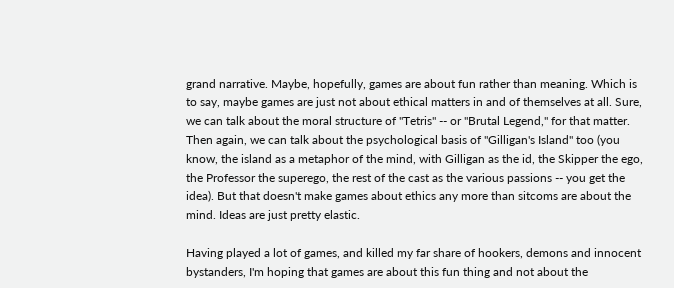grand narrative. Maybe, hopefully, games are about fun rather than meaning. Which is to say, maybe games are just not about ethical matters in and of themselves at all. Sure, we can talk about the moral structure of "Tetris" -- or "Brutal Legend," for that matter. Then again, we can talk about the psychological basis of "Gilligan's Island" too (you know, the island as a metaphor of the mind, with Gilligan as the id, the Skipper the ego, the Professor the superego, the rest of the cast as the various passions -- you get the idea). But that doesn't make games about ethics any more than sitcoms are about the mind. Ideas are just pretty elastic.

Having played a lot of games, and killed my far share of hookers, demons and innocent bystanders, I'm hoping that games are about this fun thing and not about the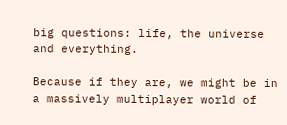big questions: life, the universe and everything.

Because if they are, we might be in a massively multiplayer world of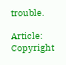trouble.

Article: Copyright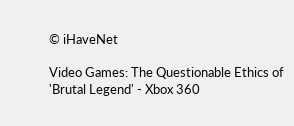© iHaveNet

Video Games: The Questionable Ethics of 'Brutal Legend' - Xbox 360